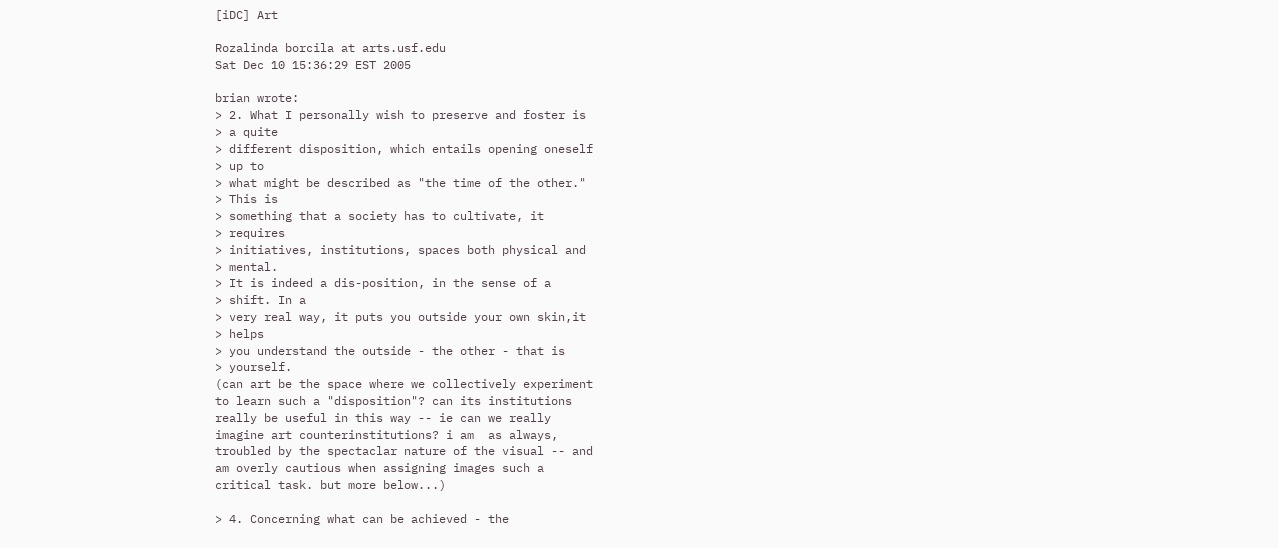[iDC] Art

Rozalinda borcila at arts.usf.edu
Sat Dec 10 15:36:29 EST 2005

brian wrote:
> 2. What I personally wish to preserve and foster is
> a quite
> different disposition, which entails opening oneself
> up to
> what might be described as "the time of the other."
> This is
> something that a society has to cultivate, it
> requires
> initiatives, institutions, spaces both physical and
> mental.
> It is indeed a dis-position, in the sense of a
> shift. In a
> very real way, it puts you outside your own skin,it
> helps
> you understand the outside - the other - that is
> yourself.
(can art be the space where we collectively experiment
to learn such a "disposition"? can its institutions
really be useful in this way -- ie can we really
imagine art counterinstitutions? i am  as always,
troubled by the spectaclar nature of the visual -- and
am overly cautious when assigning images such a
critical task. but more below...)

> 4. Concerning what can be achieved - the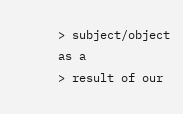> subject/object as a
> result of our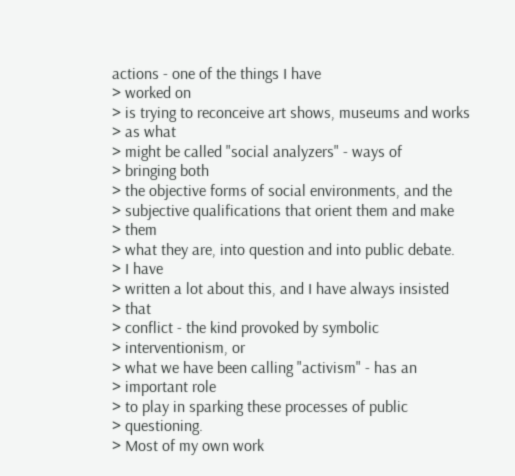actions - one of the things I have
> worked on
> is trying to reconceive art shows, museums and works
> as what
> might be called "social analyzers" - ways of
> bringing both
> the objective forms of social environments, and the
> subjective qualifications that orient them and make
> them
> what they are, into question and into public debate.
> I have
> written a lot about this, and I have always insisted
> that
> conflict - the kind provoked by symbolic
> interventionism, or
> what we have been calling "activism" - has an
> important role
> to play in sparking these processes of public
> questioning.
> Most of my own work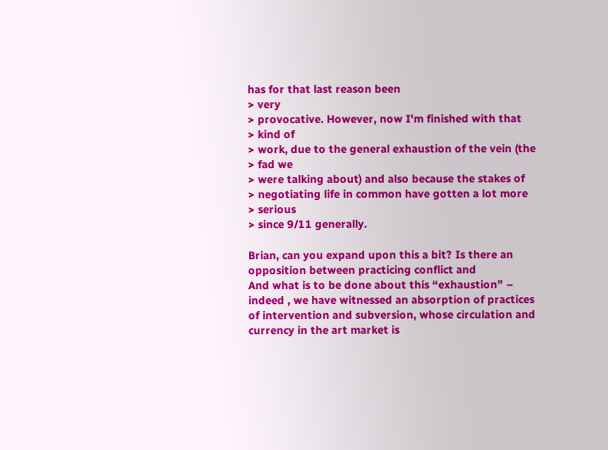has for that last reason been
> very
> provocative. However, now I'm finished with that
> kind of
> work, due to the general exhaustion of the vein (the
> fad we
> were talking about) and also because the stakes of
> negotiating life in common have gotten a lot more
> serious
> since 9/11 generally.

Brian, can you expand upon this a bit? Is there an
opposition between practicing conflict and
And what is to be done about this “exhaustion” –
indeed , we have witnessed an absorption of practices
of intervention and subversion, whose circulation and
currency in the art market is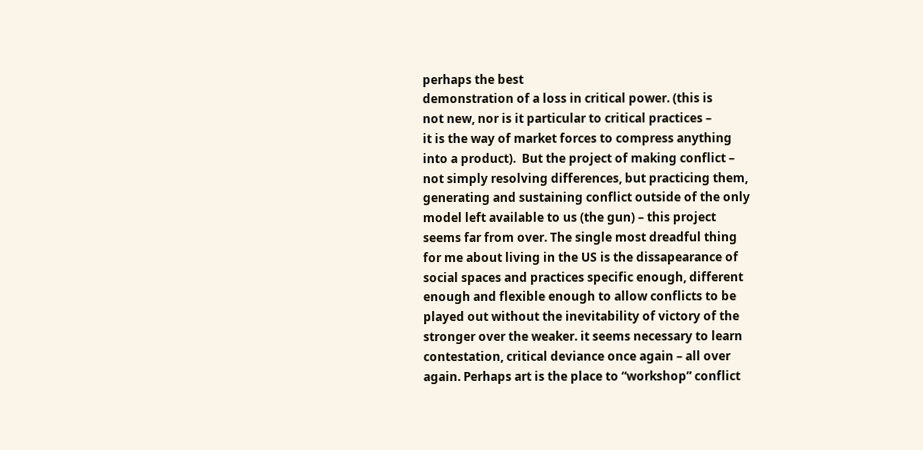perhaps the best
demonstration of a loss in critical power. (this is
not new, nor is it particular to critical practices –
it is the way of market forces to compress anything
into a product).  But the project of making conflict –
not simply resolving differences, but practicing them,
generating and sustaining conflict outside of the only
model left available to us (the gun) – this project
seems far from over. The single most dreadful thing
for me about living in the US is the dissapearance of
social spaces and practices specific enough, different
enough and flexible enough to allow conflicts to be
played out without the inevitability of victory of the
stronger over the weaker. it seems necessary to learn
contestation, critical deviance once again – all over
again. Perhaps art is the place to “workshop” conflict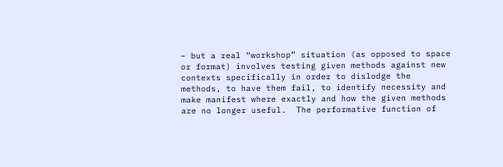– but a real “workshop” situation (as opposed to space
or format) involves testing given methods against new
contexts specifically in order to dislodge the
methods, to have them fail, to identify necessity and
make manifest where exactly and how the given methods
are no longer useful.  The performative function of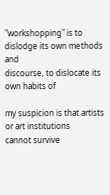"workshopping" is to dislodge its own methods and
discourse, to dislocate its own habits of

my suspicion is that artists or art institutions
cannot survive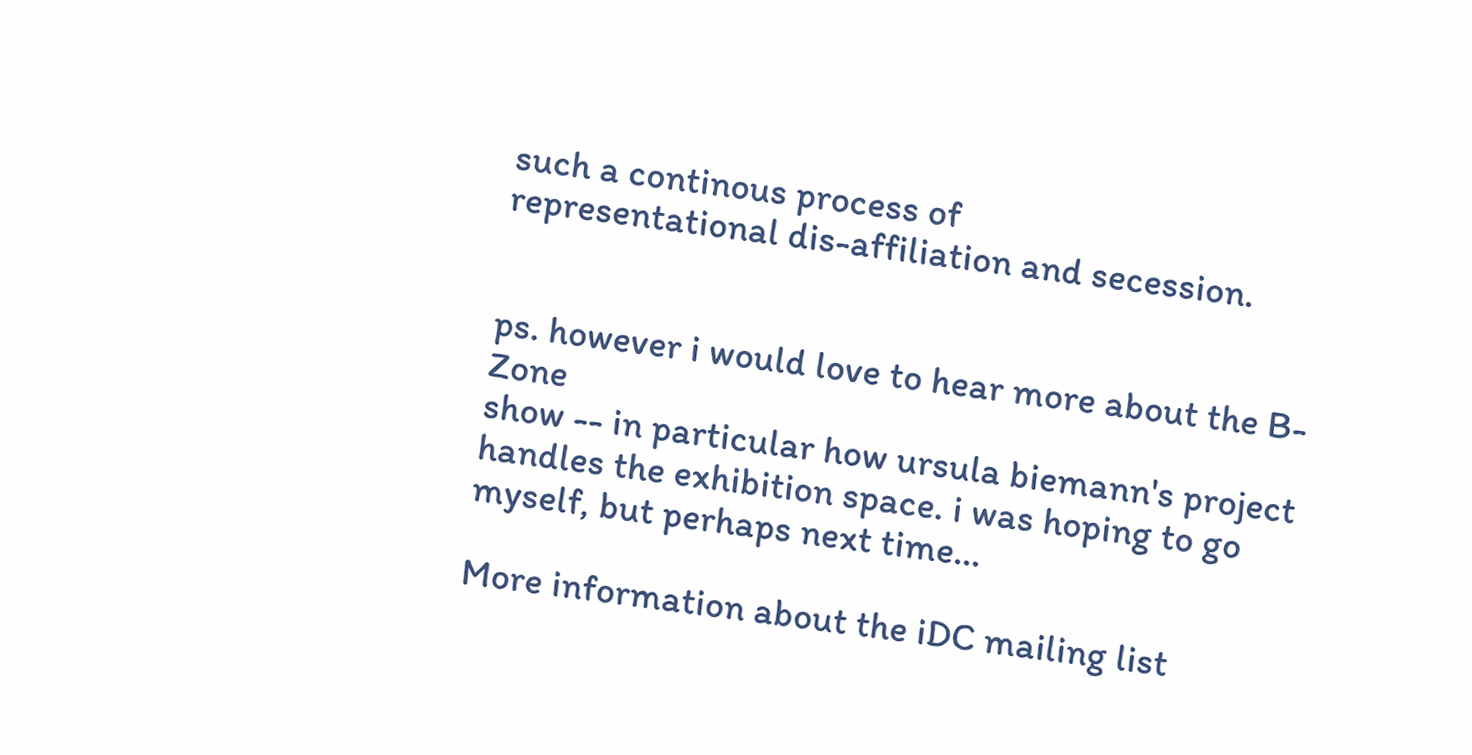such a continous process of
representational dis-affiliation and secession.


ps. however i would love to hear more about the B-Zone
show -- in particular how ursula biemann's project
handles the exhibition space. i was hoping to go
myself, but perhaps next time...

More information about the iDC mailing list